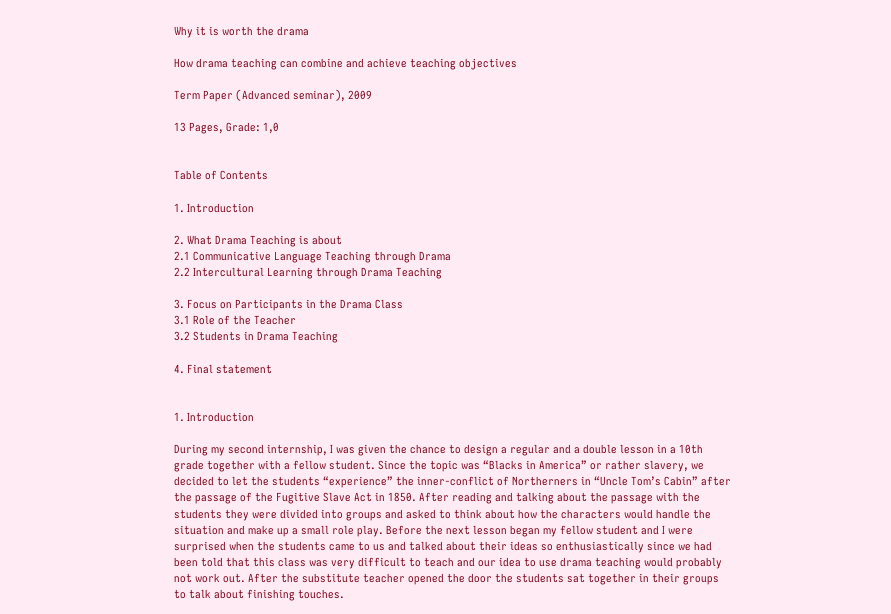Why it is worth the drama

How drama teaching can combine and achieve teaching objectives

Term Paper (Advanced seminar), 2009

13 Pages, Grade: 1,0


Table of Contents

1. Introduction

2. What Drama Teaching is about
2.1 Communicative Language Teaching through Drama
2.2 Intercultural Learning through Drama Teaching

3. Focus on Participants in the Drama Class
3.1 Role of the Teacher
3.2 Students in Drama Teaching

4. Final statement


1. Introduction

During my second internship, I was given the chance to design a regular and a double lesson in a 10th grade together with a fellow student. Since the topic was “Blacks in America” or rather slavery, we decided to let the students “experience” the inner-conflict of Northerners in “Uncle Tom’s Cabin” after the passage of the Fugitive Slave Act in 1850. After reading and talking about the passage with the students they were divided into groups and asked to think about how the characters would handle the situation and make up a small role play. Before the next lesson began my fellow student and I were surprised when the students came to us and talked about their ideas so enthusiastically since we had been told that this class was very difficult to teach and our idea to use drama teaching would probably not work out. After the substitute teacher opened the door the students sat together in their groups to talk about finishing touches.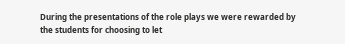During the presentations of the role plays we were rewarded by the students for choosing to let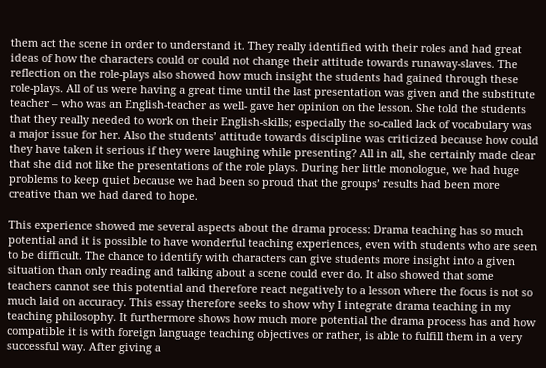them act the scene in order to understand it. They really identified with their roles and had great ideas of how the characters could or could not change their attitude towards runaway-slaves. The reflection on the role-plays also showed how much insight the students had gained through these role-plays. All of us were having a great time until the last presentation was given and the substitute teacher – who was an English-teacher as well- gave her opinion on the lesson. She told the students that they really needed to work on their English-skills; especially the so-called lack of vocabulary was a major issue for her. Also the students’ attitude towards discipline was criticized because how could they have taken it serious if they were laughing while presenting? All in all, she certainly made clear that she did not like the presentations of the role plays. During her little monologue, we had huge problems to keep quiet because we had been so proud that the groups’ results had been more creative than we had dared to hope.

This experience showed me several aspects about the drama process: Drama teaching has so much potential and it is possible to have wonderful teaching experiences, even with students who are seen to be difficult. The chance to identify with characters can give students more insight into a given situation than only reading and talking about a scene could ever do. It also showed that some teachers cannot see this potential and therefore react negatively to a lesson where the focus is not so much laid on accuracy. This essay therefore seeks to show why I integrate drama teaching in my teaching philosophy. It furthermore shows how much more potential the drama process has and how compatible it is with foreign language teaching objectives or rather, is able to fulfill them in a very successful way. After giving a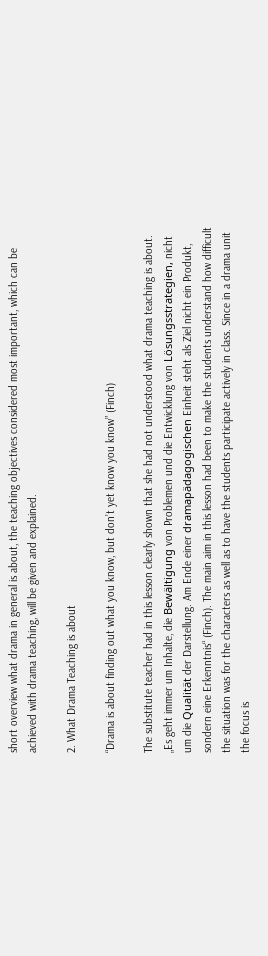short overview what drama in general is about, the teaching objectives considered most important, which can be achieved with drama teaching, will be given and explained.

2. What Drama Teaching is about

“Drama is about finding out what you know, but don’t yet know you know” (Finch)

The substitute teacher had in this lesson clearly shown that she had not understood what drama teaching is about. „Es geht immer um Inhalte, die Bewältigung von Problemen und die Entwicklung von Lösungsstrategien, nicht um die Qualität der Darstellung. Am Ende einer dramapädagogischen Einheit steht als Ziel nicht ein Produkt, sondern eine Erkenntnis“ (Finch). The main aim in this lesson had been to make the students understand how difficult the situation was for the characters as well as to have the students participate actively in class. Since in a drama unit the focus is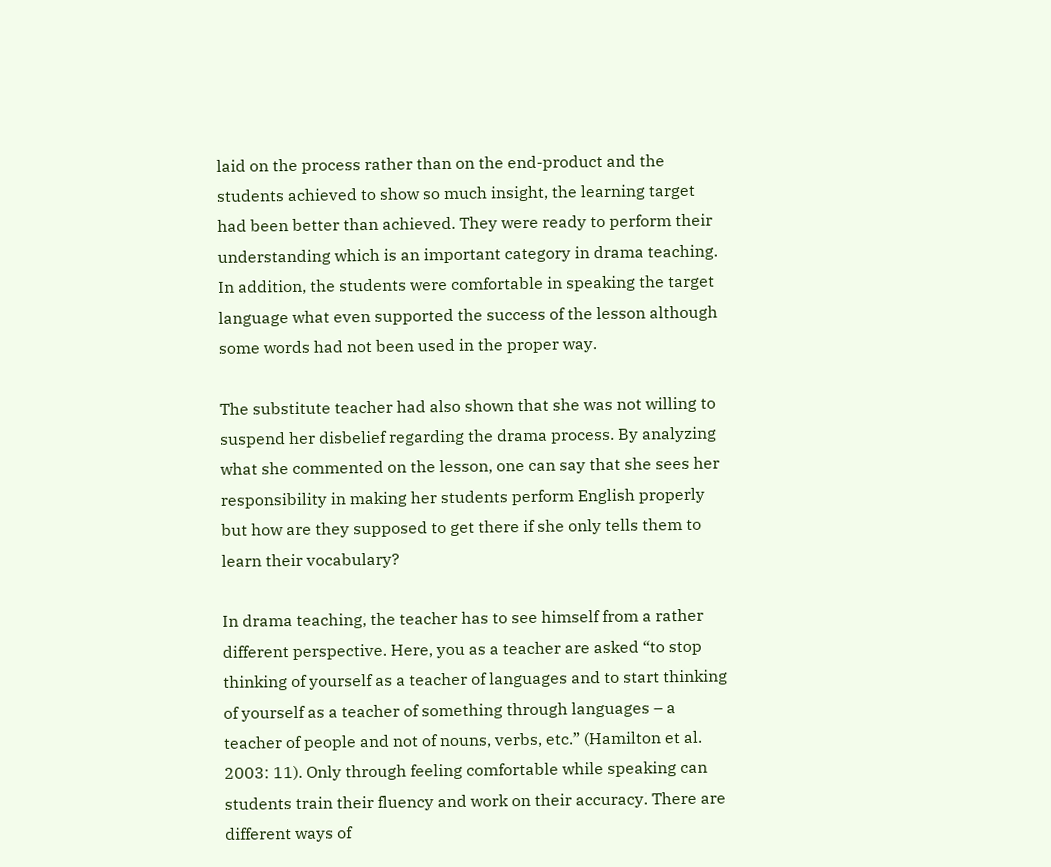laid on the process rather than on the end-product and the students achieved to show so much insight, the learning target had been better than achieved. They were ready to perform their understanding which is an important category in drama teaching. In addition, the students were comfortable in speaking the target language what even supported the success of the lesson although some words had not been used in the proper way.

The substitute teacher had also shown that she was not willing to suspend her disbelief regarding the drama process. By analyzing what she commented on the lesson, one can say that she sees her responsibility in making her students perform English properly but how are they supposed to get there if she only tells them to learn their vocabulary?

In drama teaching, the teacher has to see himself from a rather different perspective. Here, you as a teacher are asked “to stop thinking of yourself as a teacher of languages and to start thinking of yourself as a teacher of something through languages – a teacher of people and not of nouns, verbs, etc.” (Hamilton et al. 2003: 11). Only through feeling comfortable while speaking can students train their fluency and work on their accuracy. There are different ways of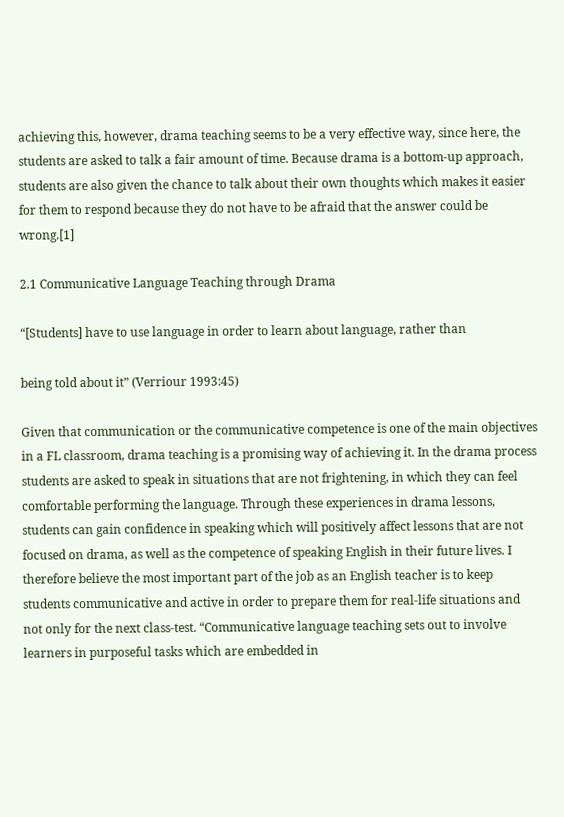achieving this, however, drama teaching seems to be a very effective way, since here, the students are asked to talk a fair amount of time. Because drama is a bottom-up approach, students are also given the chance to talk about their own thoughts which makes it easier for them to respond because they do not have to be afraid that the answer could be wrong.[1]

2.1 Communicative Language Teaching through Drama

“[Students] have to use language in order to learn about language, rather than

being told about it” (Verriour 1993:45)

Given that communication or the communicative competence is one of the main objectives in a FL classroom, drama teaching is a promising way of achieving it. In the drama process students are asked to speak in situations that are not frightening, in which they can feel comfortable performing the language. Through these experiences in drama lessons, students can gain confidence in speaking which will positively affect lessons that are not focused on drama, as well as the competence of speaking English in their future lives. I therefore believe the most important part of the job as an English teacher is to keep students communicative and active in order to prepare them for real-life situations and not only for the next class-test. “Communicative language teaching sets out to involve learners in purposeful tasks which are embedded in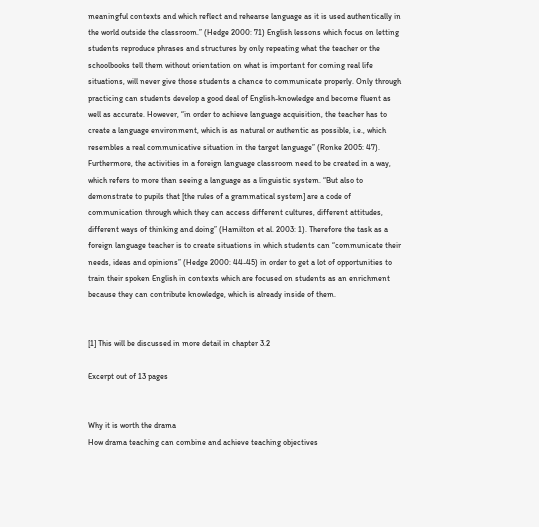meaningful contexts and which reflect and rehearse language as it is used authentically in the world outside the classroom.” (Hedge 2000: 71) English lessons which focus on letting students reproduce phrases and structures by only repeating what the teacher or the schoolbooks tell them without orientation on what is important for coming real life situations, will never give those students a chance to communicate properly. Only through practicing can students develop a good deal of English-knowledge and become fluent as well as accurate. However, “in order to achieve language acquisition, the teacher has to create a language environment, which is as natural or authentic as possible, i.e., which resembles a real communicative situation in the target language” (Ronke 2005: 47). Furthermore, the activities in a foreign language classroom need to be created in a way, which refers to more than seeing a language as a linguistic system. “But also to demonstrate to pupils that [the rules of a grammatical system] are a code of communication through which they can access different cultures, different attitudes, different ways of thinking and doing” (Hamilton et al. 2003: 1). Therefore the task as a foreign language teacher is to create situations in which students can “communicate their needs, ideas and opinions” (Hedge 2000: 44-45) in order to get a lot of opportunities to train their spoken English in contexts which are focused on students as an enrichment because they can contribute knowledge, which is already inside of them.


[1] This will be discussed in more detail in chapter 3.2

Excerpt out of 13 pages


Why it is worth the drama
How drama teaching can combine and achieve teaching objectives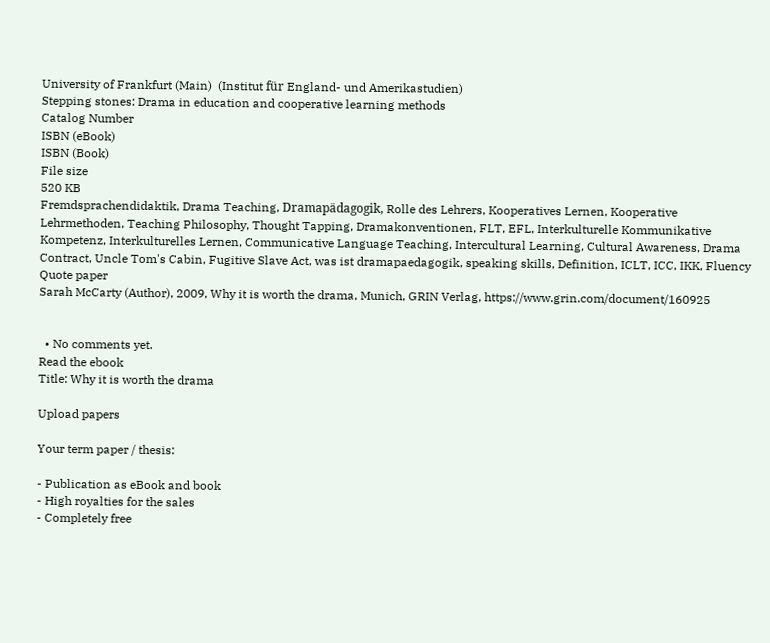University of Frankfurt (Main)  (Institut für England- und Amerikastudien)
Stepping stones: Drama in education and cooperative learning methods
Catalog Number
ISBN (eBook)
ISBN (Book)
File size
520 KB
Fremdsprachendidaktik, Drama Teaching, Dramapädagogik, Rolle des Lehrers, Kooperatives Lernen, Kooperative Lehrmethoden, Teaching Philosophy, Thought Tapping, Dramakonventionen, FLT, EFL, Interkulturelle Kommunikative Kompetenz, Interkulturelles Lernen, Communicative Language Teaching, Intercultural Learning, Cultural Awareness, Drama Contract, Uncle Tom's Cabin, Fugitive Slave Act, was ist dramapaedagogik, speaking skills, Definition, ICLT, ICC, IKK, Fluency
Quote paper
Sarah McCarty (Author), 2009, Why it is worth the drama, Munich, GRIN Verlag, https://www.grin.com/document/160925


  • No comments yet.
Read the ebook
Title: Why it is worth the drama

Upload papers

Your term paper / thesis:

- Publication as eBook and book
- High royalties for the sales
- Completely free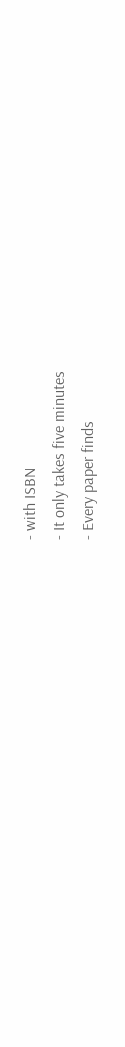- with ISBN
- It only takes five minutes
- Every paper finds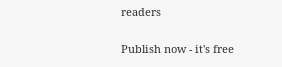readers

Publish now - it's free